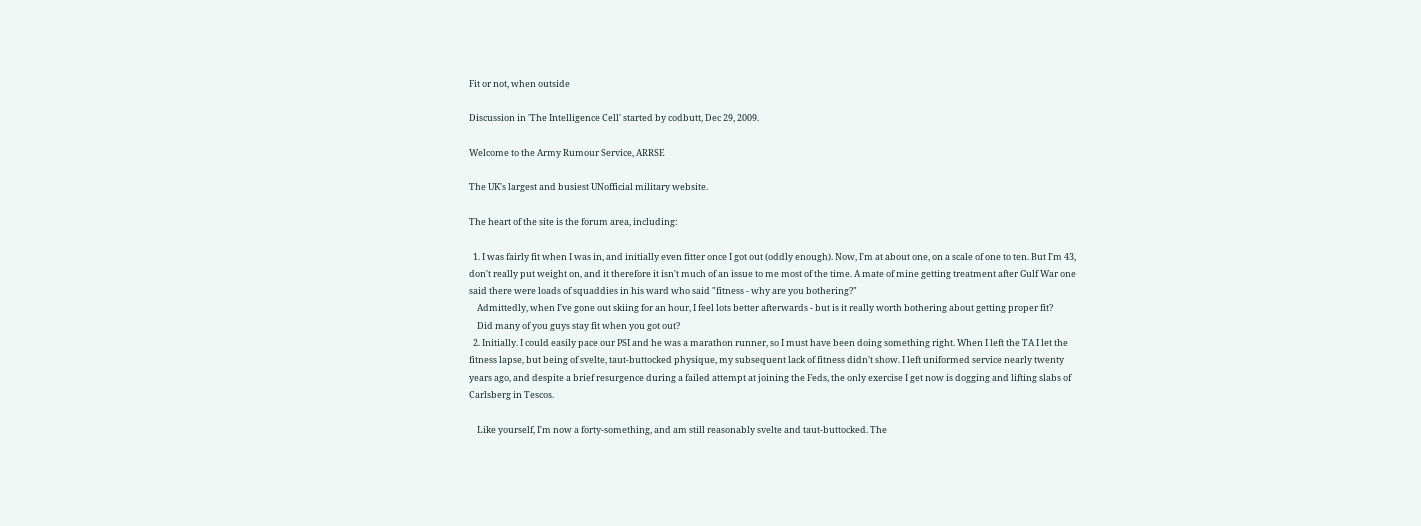Fit or not, when outside

Discussion in 'The Intelligence Cell' started by codbutt, Dec 29, 2009.

Welcome to the Army Rumour Service, ARRSE

The UK's largest and busiest UNofficial military website.

The heart of the site is the forum area, including:

  1. I was fairly fit when I was in, and initially even fitter once I got out (oddly enough). Now, I'm at about one, on a scale of one to ten. But I'm 43, don't really put weight on, and it therefore it isn't much of an issue to me most of the time. A mate of mine getting treatment after Gulf War one said there were loads of squaddies in his ward who said "fitness - why are you bothering?"
    Admittedly, when I've gone out skiing for an hour, I feel lots better afterwards - but is it really worth bothering about getting proper fit?
    Did many of you guys stay fit when you got out?
  2. Initially. I could easily pace our PSI and he was a marathon runner, so I must have been doing something right. When I left the TA I let the fitness lapse, but being of svelte, taut-buttocked physique, my subsequent lack of fitness didn't show. I left uniformed service nearly twenty years ago, and despite a brief resurgence during a failed attempt at joining the Feds, the only exercise I get now is dogging and lifting slabs of Carlsberg in Tescos.

    Like yourself, I'm now a forty-something, and am still reasonably svelte and taut-buttocked. The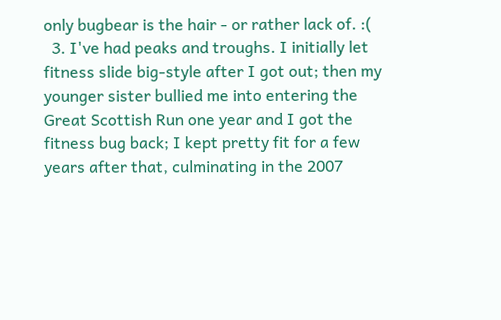only bugbear is the hair - or rather lack of. :(
  3. I've had peaks and troughs. I initially let fitness slide big-style after I got out; then my younger sister bullied me into entering the Great Scottish Run one year and I got the fitness bug back; I kept pretty fit for a few years after that, culminating in the 2007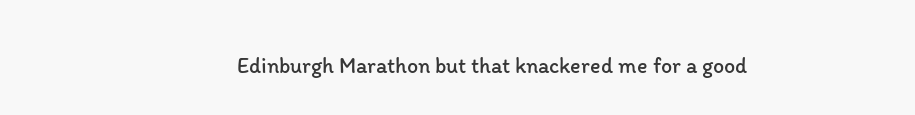Edinburgh Marathon but that knackered me for a good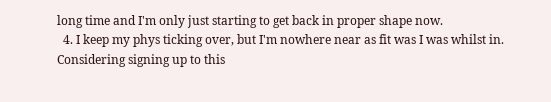long time and I'm only just starting to get back in proper shape now.
  4. I keep my phys ticking over, but I'm nowhere near as fit was I was whilst in. Considering signing up to this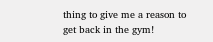thing to give me a reason to get back in the gym!